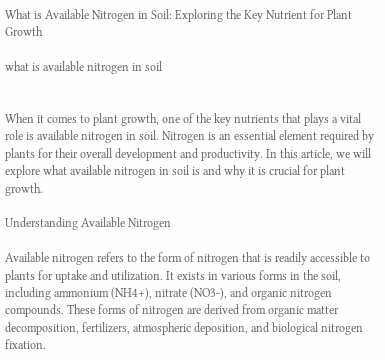What is Available Nitrogen in Soil: Exploring the Key Nutrient for Plant Growth

what is available nitrogen in soil


When it comes to plant growth, one of the key nutrients that plays a vital role is available nitrogen in soil. Nitrogen is an essential element required by plants for their overall development and productivity. In this article, we will explore what available nitrogen in soil is and why it is crucial for plant growth.

Understanding Available Nitrogen

Available nitrogen refers to the form of nitrogen that is readily accessible to plants for uptake and utilization. It exists in various forms in the soil, including ammonium (NH4+), nitrate (NO3-), and organic nitrogen compounds. These forms of nitrogen are derived from organic matter decomposition, fertilizers, atmospheric deposition, and biological nitrogen fixation.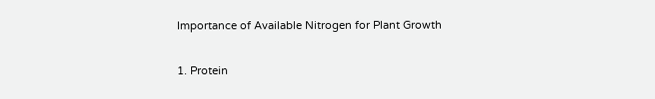Importance of Available Nitrogen for Plant Growth

1. Protein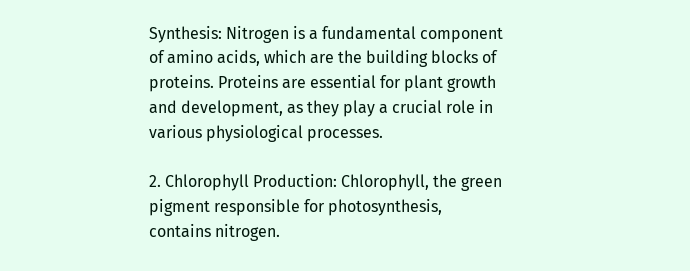Synthesis: Nitrogen is a fundamental component of amino acids, which are the building blocks of proteins. Proteins are essential for plant growth and development, as they play a crucial role in various physiological processes.

2. Chlorophyll Production: Chlorophyll, the green pigment responsible for photosynthesis, contains nitrogen.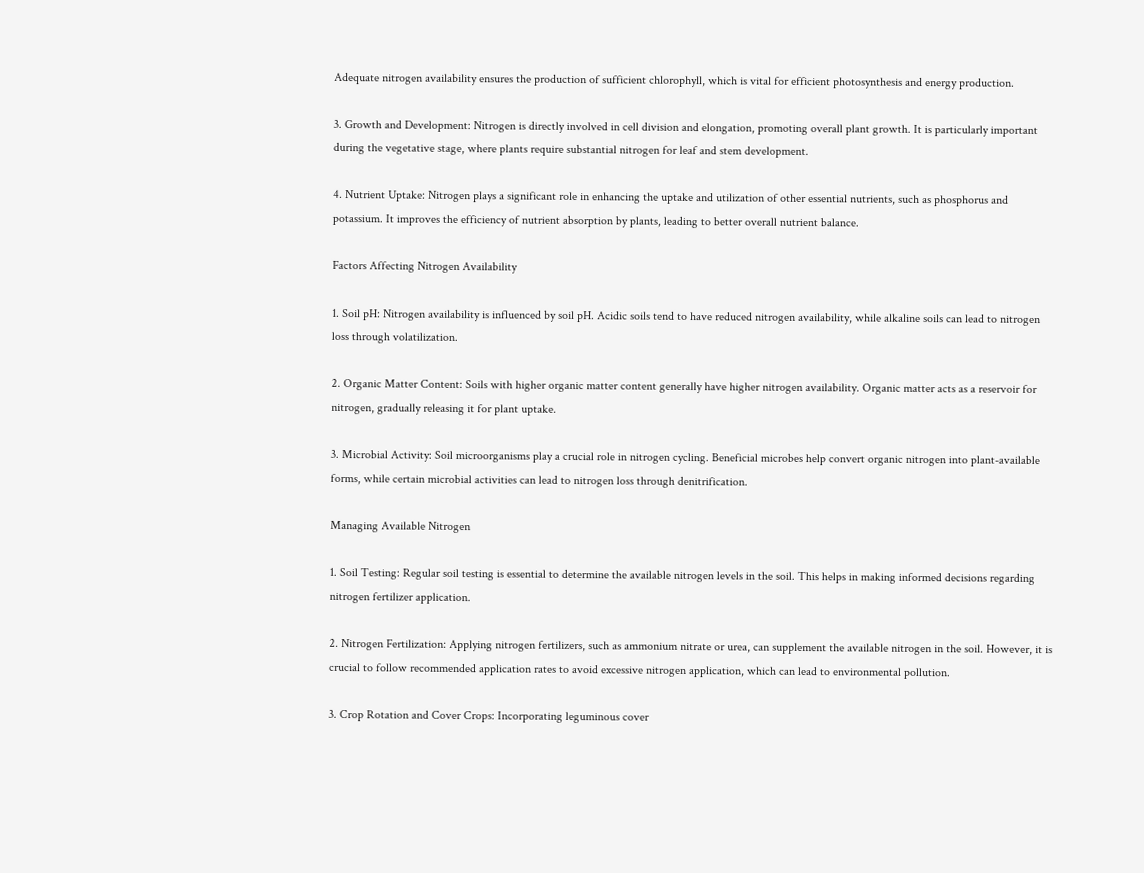Adequate nitrogen availability ensures the production of sufficient chlorophyll, which is vital for efficient photosynthesis and energy production.

3. Growth and Development: Nitrogen is directly involved in cell division and elongation, promoting overall plant growth. It is particularly important during the vegetative stage, where plants require substantial nitrogen for leaf and stem development.

4. Nutrient Uptake: Nitrogen plays a significant role in enhancing the uptake and utilization of other essential nutrients, such as phosphorus and potassium. It improves the efficiency of nutrient absorption by plants, leading to better overall nutrient balance.

Factors Affecting Nitrogen Availability

1. Soil pH: Nitrogen availability is influenced by soil pH. Acidic soils tend to have reduced nitrogen availability, while alkaline soils can lead to nitrogen loss through volatilization.

2. Organic Matter Content: Soils with higher organic matter content generally have higher nitrogen availability. Organic matter acts as a reservoir for nitrogen, gradually releasing it for plant uptake.

3. Microbial Activity: Soil microorganisms play a crucial role in nitrogen cycling. Beneficial microbes help convert organic nitrogen into plant-available forms, while certain microbial activities can lead to nitrogen loss through denitrification.

Managing Available Nitrogen

1. Soil Testing: Regular soil testing is essential to determine the available nitrogen levels in the soil. This helps in making informed decisions regarding nitrogen fertilizer application.

2. Nitrogen Fertilization: Applying nitrogen fertilizers, such as ammonium nitrate or urea, can supplement the available nitrogen in the soil. However, it is crucial to follow recommended application rates to avoid excessive nitrogen application, which can lead to environmental pollution.

3. Crop Rotation and Cover Crops: Incorporating leguminous cover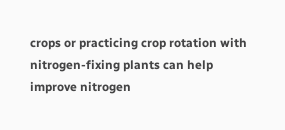crops or practicing crop rotation with nitrogen-fixing plants can help improve nitrogen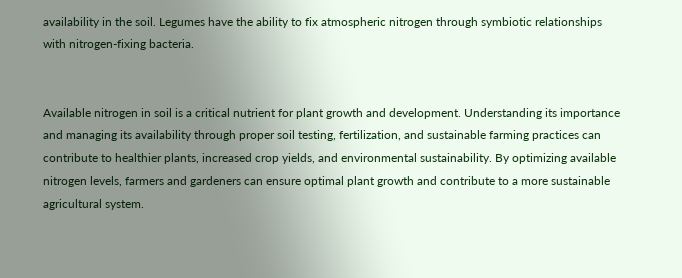availability in the soil. Legumes have the ability to fix atmospheric nitrogen through symbiotic relationships with nitrogen-fixing bacteria.


Available nitrogen in soil is a critical nutrient for plant growth and development. Understanding its importance and managing its availability through proper soil testing, fertilization, and sustainable farming practices can contribute to healthier plants, increased crop yields, and environmental sustainability. By optimizing available nitrogen levels, farmers and gardeners can ensure optimal plant growth and contribute to a more sustainable agricultural system.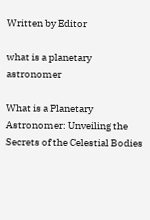Written by Editor

what is a planetary astronomer

What is a Planetary Astronomer: Unveiling the Secrets of the Celestial Bodies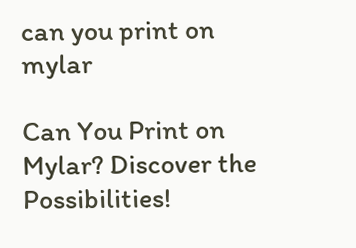can you print on mylar

Can You Print on Mylar? Discover the Possibilities!